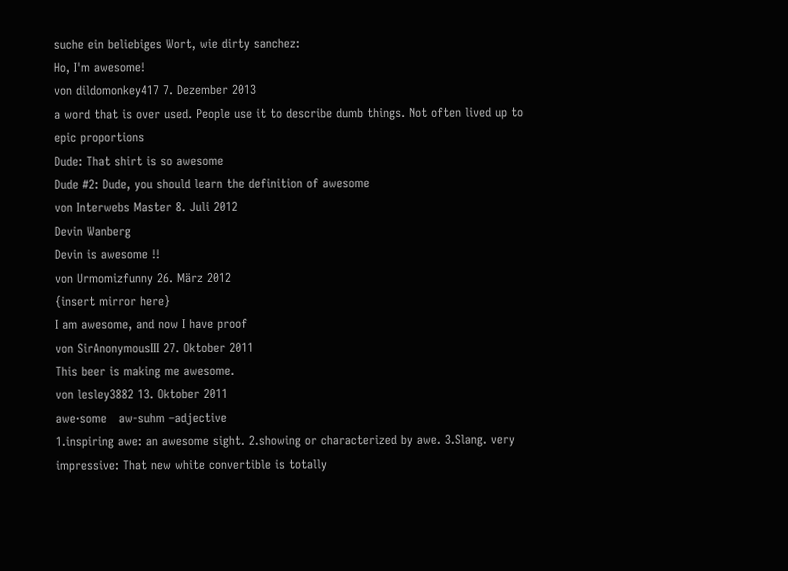suche ein beliebiges Wort, wie dirty sanchez:
Ho, I'm awesome!
von dildomonkey417 7. Dezember 2013
a word that is over used. People use it to describe dumb things. Not often lived up to epic proportions
Dude: That shirt is so awesome
Dude #2: Dude, you should learn the definition of awesome
von Interwebs Master 8. Juli 2012
Devin Wanberg
Devin is awesome !!
von Urmomizfunny 26. März 2012
{insert mirror here}
I am awesome, and now I have proof
von SirAnonymousIII 27. Oktober 2011
This beer is making me awesome.
von lesley3882 13. Oktober 2011
awe·some   aw-suhm –adjective
1.inspiring awe: an awesome sight. 2.showing or characterized by awe. 3.Slang. very impressive: That new white convertible is totally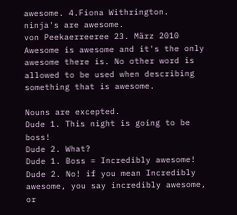awesome. 4.Fiona Withrington.
ninja's are awesome.
von Peekaerreeree 23. März 2010
Awesome is awesome and it's the only awesome there is. No other word is allowed to be used when describing something that is awesome.

Nouns are excepted.
Dude 1. This night is going to be boss!
Dude 2. What?
Dude 1. Boss = Incredibly awesome!
Dude 2. No! if you mean Incredibly awesome, you say incredibly awesome, or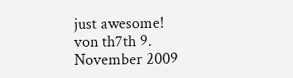just awesome!
von th7th 9. November 2009